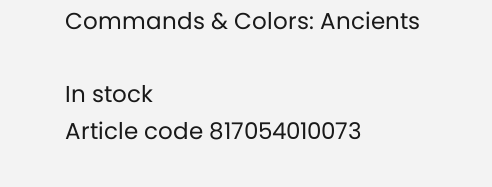Commands & Colors: Ancients

In stock
Article code 817054010073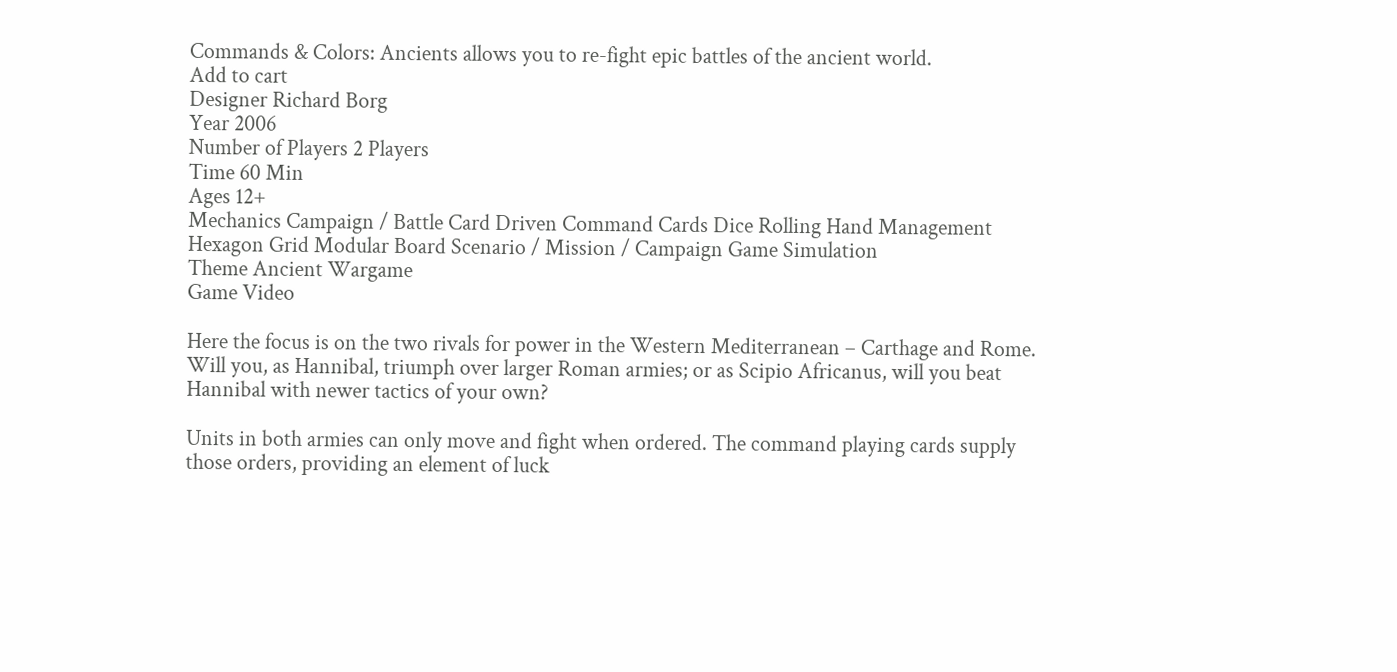Commands & Colors: Ancients allows you to re-fight epic battles of the ancient world.
Add to cart
Designer Richard Borg
Year 2006
Number of Players 2 Players
Time 60 Min
Ages 12+
Mechanics Campaign / Battle Card Driven Command Cards Dice Rolling Hand Management Hexagon Grid Modular Board Scenario / Mission / Campaign Game Simulation
Theme Ancient Wargame
Game Video

Here the focus is on the two rivals for power in the Western Mediterranean – Carthage and Rome. Will you, as Hannibal, triumph over larger Roman armies; or as Scipio Africanus, will you beat Hannibal with newer tactics of your own?

Units in both armies can only move and fight when ordered. The command playing cards supply those orders, providing an element of luck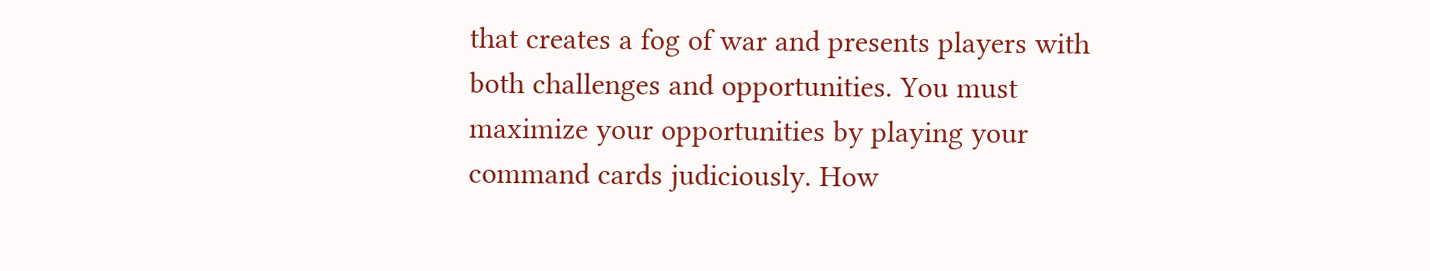that creates a fog of war and presents players with both challenges and opportunities. You must maximize your opportunities by playing your command cards judiciously. How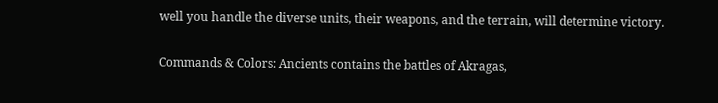well you handle the diverse units, their weapons, and the terrain, will determine victory.

Commands & Colors: Ancients contains the battles of Akragas,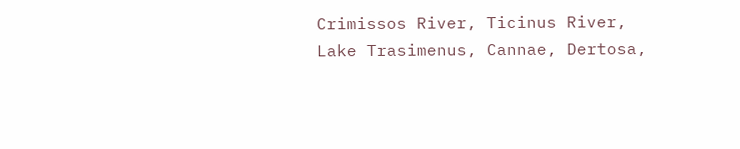Crimissos River, Ticinus River, Lake Trasimenus, Cannae, Dertosa,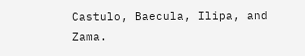Castulo, Baecula, Ilipa, and Zama.